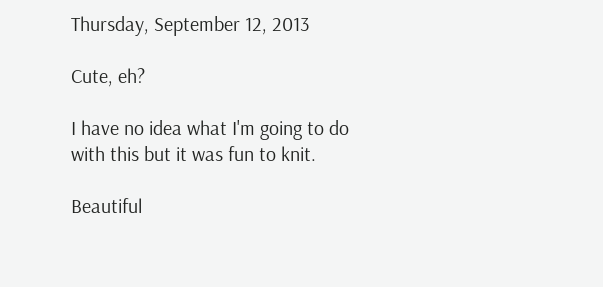Thursday, September 12, 2013

Cute, eh?

I have no idea what I'm going to do with this but it was fun to knit.

Beautiful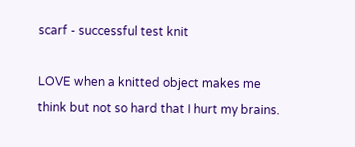scarf - successful test knit

LOVE when a knitted object makes me think but not so hard that I hurt my brains.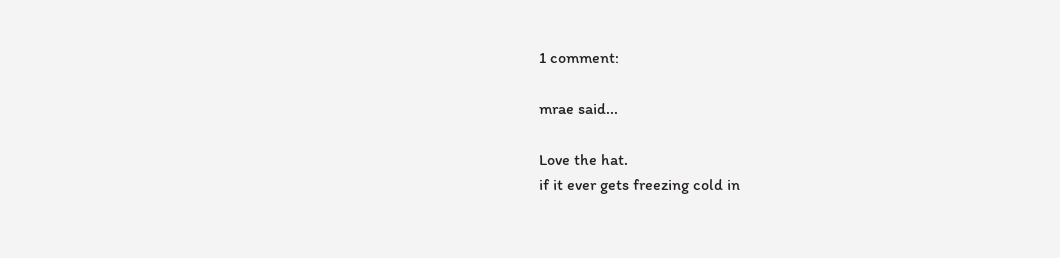1 comment:

mrae said...

Love the hat.
if it ever gets freezing cold in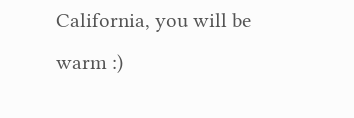California, you will be warm :)